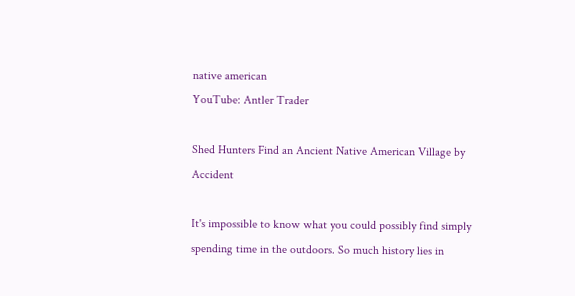native american
YouTube: Antler Trader

Shed Hunters Find an Ancient Native American Village by Accident

It's impossible to know what you could possibly find simply spending time in the outdoors. So much history lies in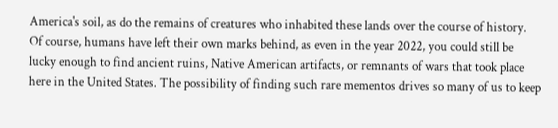America's soil, as do the remains of creatures who inhabited these lands over the course of history. Of course, humans have left their own marks behind, as even in the year 2022, you could still be lucky enough to find ancient ruins, Native American artifacts, or remnants of wars that took place here in the United States. The possibility of finding such rare mementos drives so many of us to keep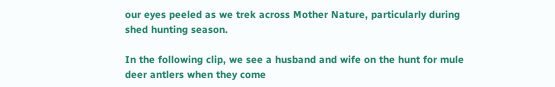our eyes peeled as we trek across Mother Nature, particularly during shed hunting season.

In the following clip, we see a husband and wife on the hunt for mule deer antlers when they come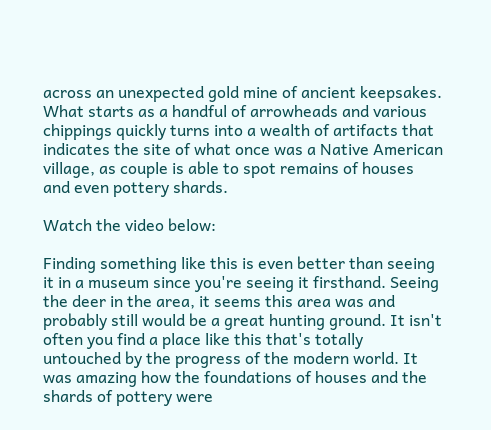across an unexpected gold mine of ancient keepsakes. What starts as a handful of arrowheads and various chippings quickly turns into a wealth of artifacts that indicates the site of what once was a Native American village, as couple is able to spot remains of houses and even pottery shards.

Watch the video below:

Finding something like this is even better than seeing it in a museum since you're seeing it firsthand. Seeing the deer in the area, it seems this area was and probably still would be a great hunting ground. It isn't often you find a place like this that's totally untouched by the progress of the modern world. It was amazing how the foundations of houses and the shards of pottery were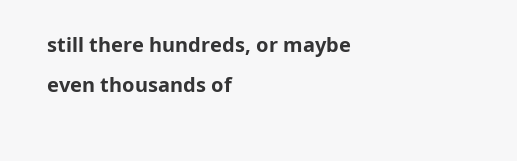still there hundreds, or maybe even thousands of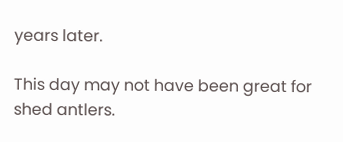years later.

This day may not have been great for shed antlers.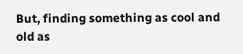But, finding something as cool and old as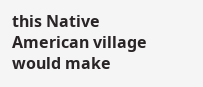this Native American village would make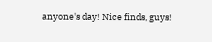anyone's day! Nice finds, guys!